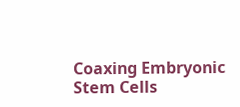Coaxing Embryonic Stem Cells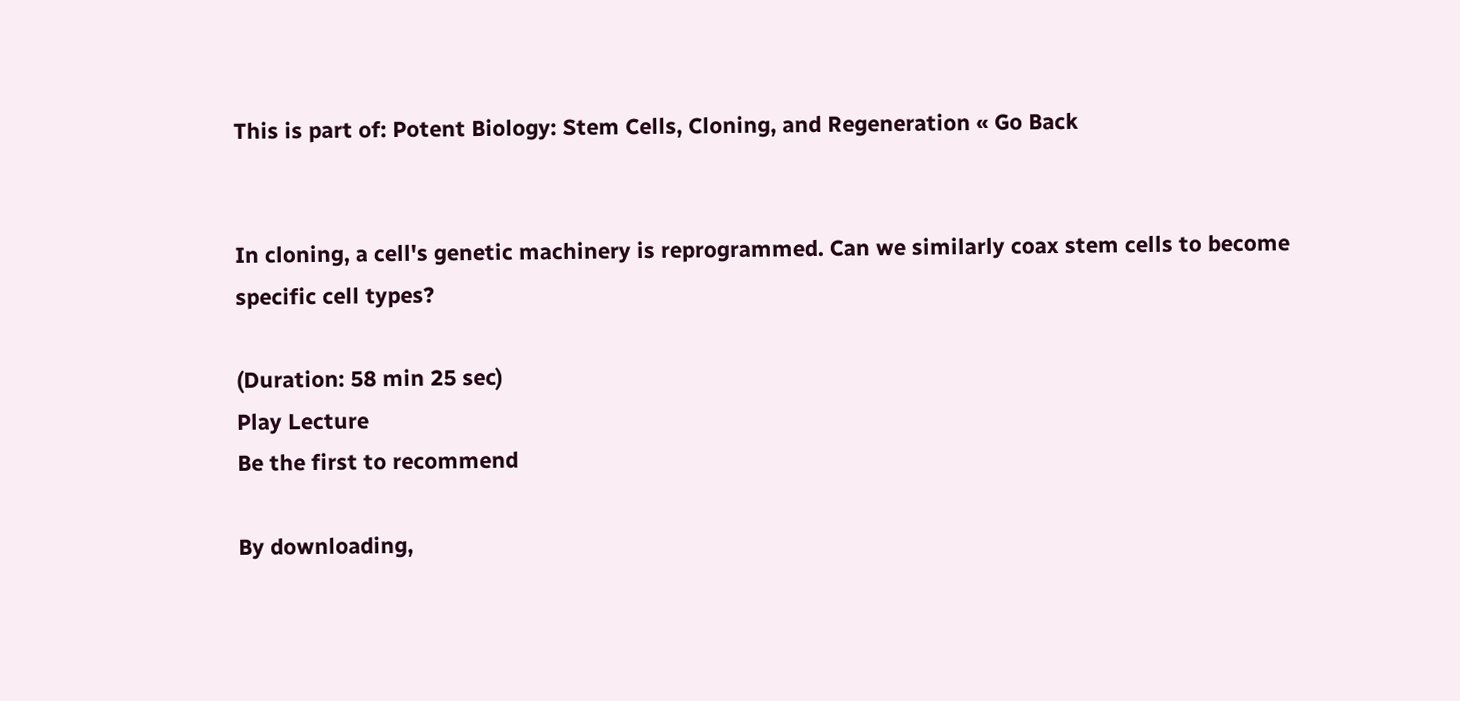This is part of: Potent Biology: Stem Cells, Cloning, and Regeneration « Go Back


In cloning, a cell's genetic machinery is reprogrammed. Can we similarly coax stem cells to become specific cell types?

(Duration: 58 min 25 sec)
Play Lecture
Be the first to recommend

By downloading,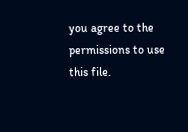you agree to the permissions to use this file.